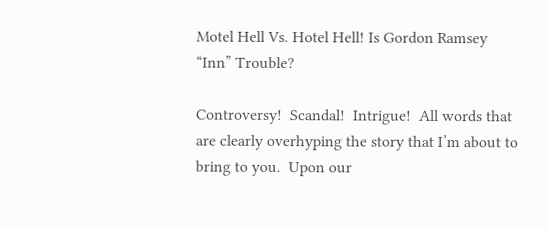Motel Hell Vs. Hotel Hell! Is Gordon Ramsey “Inn” Trouble?

Controversy!  Scandal!  Intrigue!  All words that are clearly overhyping the story that I’m about to bring to you.  Upon our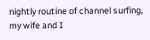nightly routine of channel surfing, my wife and I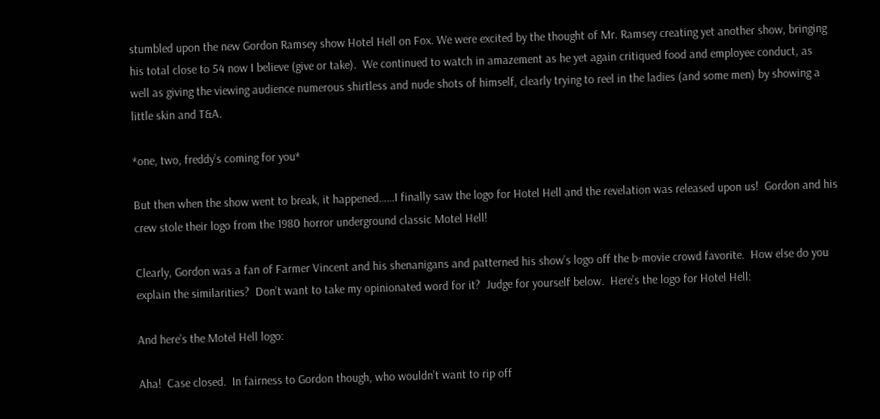stumbled upon the new Gordon Ramsey show Hotel Hell on Fox. We were excited by the thought of Mr. Ramsey creating yet another show, bringing his total close to 54 now I believe (give or take).  We continued to watch in amazement as he yet again critiqued food and employee conduct, as well as giving the viewing audience numerous shirtless and nude shots of himself, clearly trying to reel in the ladies (and some men) by showing a little skin and T&A.

*one, two, freddy’s coming for you*

But then when the show went to break, it happened……I finally saw the logo for Hotel Hell and the revelation was released upon us!  Gordon and his crew stole their logo from the 1980 horror underground classic Motel Hell!

Clearly, Gordon was a fan of Farmer Vincent and his shenanigans and patterned his show’s logo off the b-movie crowd favorite.  How else do you explain the similarities?  Don’t want to take my opinionated word for it?  Judge for yourself below.  Here’s the logo for Hotel Hell:

And here’s the Motel Hell logo:

Aha!  Case closed.  In fairness to Gordon though, who wouldn’t want to rip off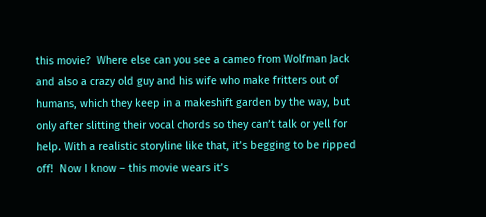this movie?  Where else can you see a cameo from Wolfman Jack and also a crazy old guy and his wife who make fritters out of humans, which they keep in a makeshift garden by the way, but only after slitting their vocal chords so they can’t talk or yell for help. With a realistic storyline like that, it’s begging to be ripped off!  Now I know – this movie wears it’s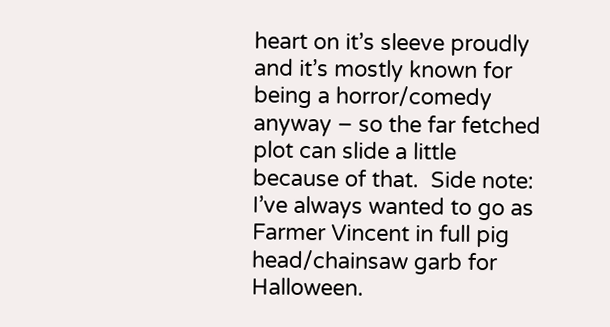heart on it’s sleeve proudly and it’s mostly known for being a horror/comedy anyway – so the far fetched plot can slide a little because of that.  Side note:  I’ve always wanted to go as Farmer Vincent in full pig head/chainsaw garb for Halloween.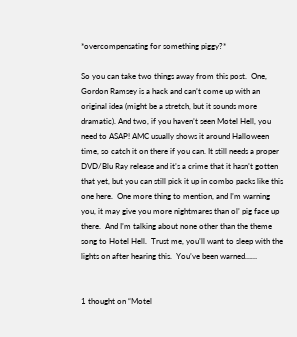*overcompensating for something piggy?*

So you can take two things away from this post.  One, Gordon Ramsey is a hack and can’t come up with an original idea (might be a stretch, but it sounds more dramatic). And two, if you haven’t seen Motel Hell, you need to ASAP! AMC usually shows it around Halloween time, so catch it on there if you can. It still needs a proper DVD/Blu Ray release and it’s a crime that it hasn’t gotten that yet, but you can still pick it up in combo packs like this one here.  One more thing to mention, and I’m warning you, it may give you more nightmares than ol’ pig face up there.  And I’m talking about none other than the theme song to Hotel Hell.  Trust me, you’ll want to sleep with the lights on after hearing this.  You’ve been warned……


1 thought on “Motel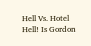Hell Vs. Hotel Hell! Is Gordon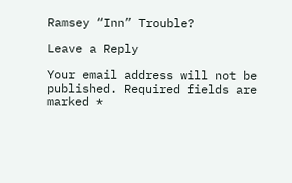Ramsey “Inn” Trouble?

Leave a Reply

Your email address will not be published. Required fields are marked *